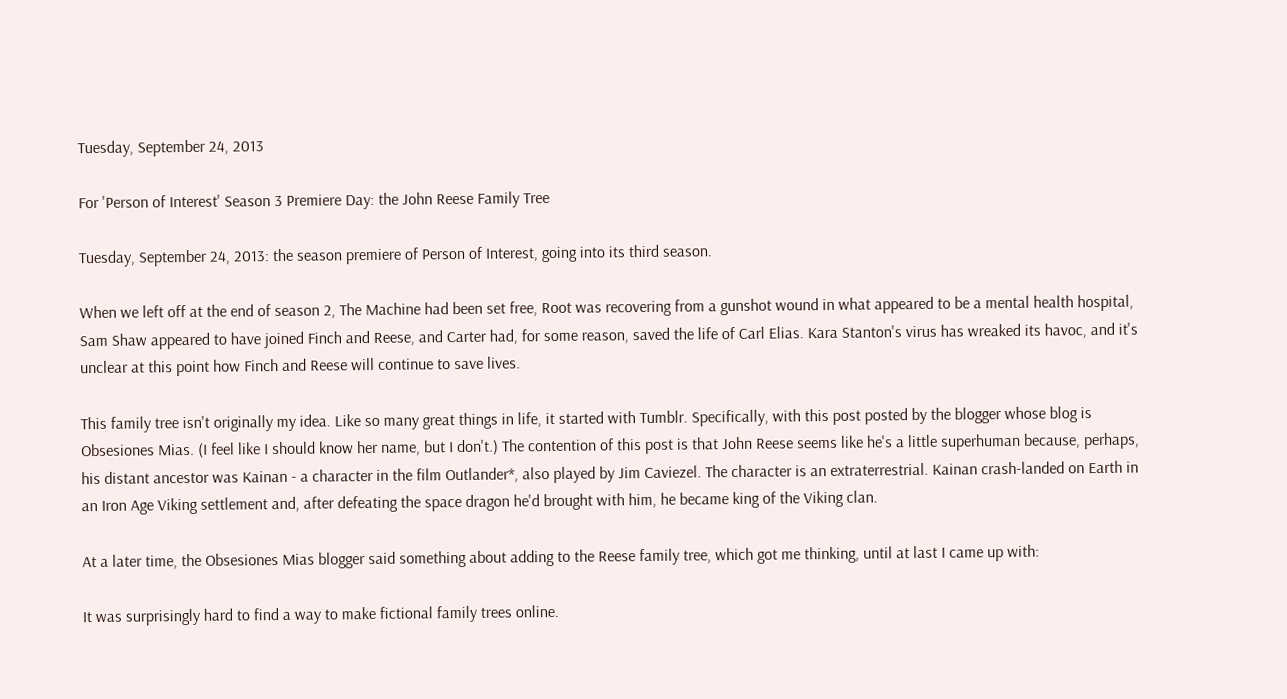Tuesday, September 24, 2013

For 'Person of Interest' Season 3 Premiere Day: the John Reese Family Tree

Tuesday, September 24, 2013: the season premiere of Person of Interest, going into its third season.

When we left off at the end of season 2, The Machine had been set free, Root was recovering from a gunshot wound in what appeared to be a mental health hospital, Sam Shaw appeared to have joined Finch and Reese, and Carter had, for some reason, saved the life of Carl Elias. Kara Stanton's virus has wreaked its havoc, and it's unclear at this point how Finch and Reese will continue to save lives.

This family tree isn't originally my idea. Like so many great things in life, it started with Tumblr. Specifically, with this post posted by the blogger whose blog is Obsesiones Mias. (I feel like I should know her name, but I don't.) The contention of this post is that John Reese seems like he's a little superhuman because, perhaps, his distant ancestor was Kainan - a character in the film Outlander*, also played by Jim Caviezel. The character is an extraterrestrial. Kainan crash-landed on Earth in an Iron Age Viking settlement and, after defeating the space dragon he'd brought with him, he became king of the Viking clan.

At a later time, the Obsesiones Mias blogger said something about adding to the Reese family tree, which got me thinking, until at last I came up with:

It was surprisingly hard to find a way to make fictional family trees online.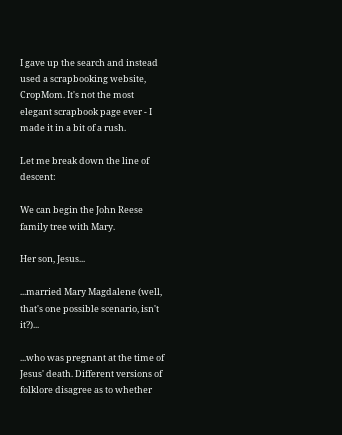I gave up the search and instead used a scrapbooking website, CropMom. It's not the most elegant scrapbook page ever - I made it in a bit of a rush.

Let me break down the line of descent:

We can begin the John Reese family tree with Mary.

Her son, Jesus...

...married Mary Magdalene (well, that's one possible scenario, isn't it?)...

...who was pregnant at the time of Jesus' death. Different versions of folklore disagree as to whether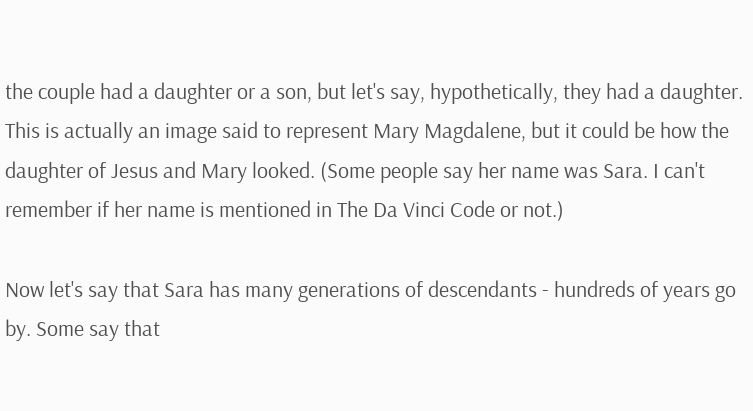the couple had a daughter or a son, but let's say, hypothetically, they had a daughter. This is actually an image said to represent Mary Magdalene, but it could be how the daughter of Jesus and Mary looked. (Some people say her name was Sara. I can't remember if her name is mentioned in The Da Vinci Code or not.)

Now let's say that Sara has many generations of descendants - hundreds of years go by. Some say that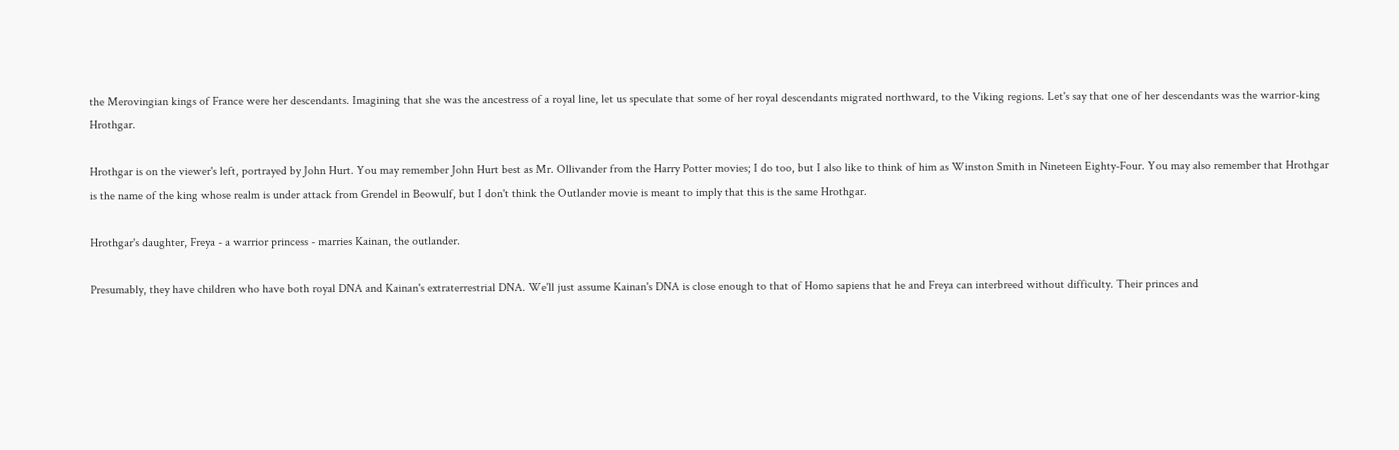the Merovingian kings of France were her descendants. Imagining that she was the ancestress of a royal line, let us speculate that some of her royal descendants migrated northward, to the Viking regions. Let's say that one of her descendants was the warrior-king Hrothgar.

Hrothgar is on the viewer's left, portrayed by John Hurt. You may remember John Hurt best as Mr. Ollivander from the Harry Potter movies; I do too, but I also like to think of him as Winston Smith in Nineteen Eighty-Four. You may also remember that Hrothgar is the name of the king whose realm is under attack from Grendel in Beowulf, but I don't think the Outlander movie is meant to imply that this is the same Hrothgar.

Hrothgar's daughter, Freya - a warrior princess - marries Kainan, the outlander.

Presumably, they have children who have both royal DNA and Kainan's extraterrestrial DNA. We'll just assume Kainan's DNA is close enough to that of Homo sapiens that he and Freya can interbreed without difficulty. Their princes and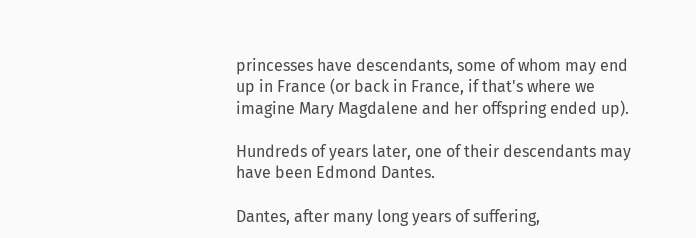princesses have descendants, some of whom may end up in France (or back in France, if that's where we imagine Mary Magdalene and her offspring ended up).

Hundreds of years later, one of their descendants may have been Edmond Dantes.

Dantes, after many long years of suffering,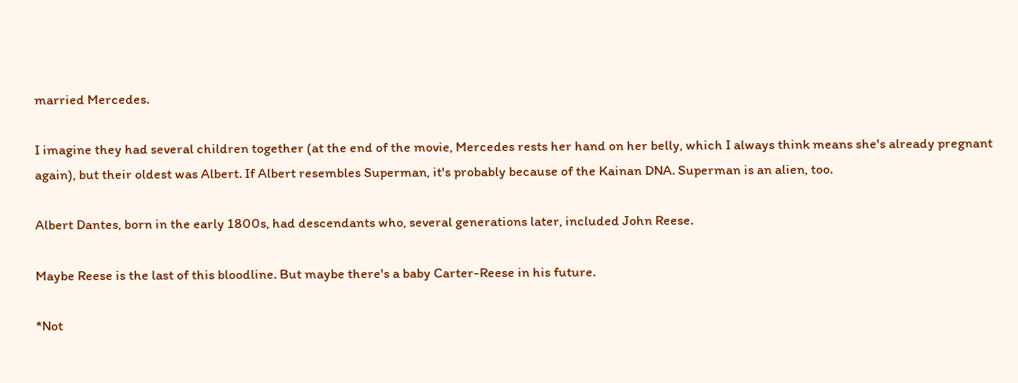married Mercedes.

I imagine they had several children together (at the end of the movie, Mercedes rests her hand on her belly, which I always think means she's already pregnant again), but their oldest was Albert. If Albert resembles Superman, it's probably because of the Kainan DNA. Superman is an alien, too.

Albert Dantes, born in the early 1800s, had descendants who, several generations later, included John Reese.

Maybe Reese is the last of this bloodline. But maybe there's a baby Carter-Reese in his future.

*Not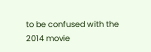to be confused with the 2014 movie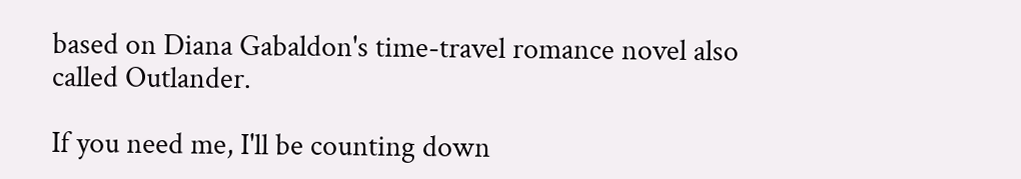based on Diana Gabaldon's time-travel romance novel also called Outlander.

If you need me, I'll be counting down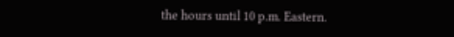the hours until 10 p.m. Eastern.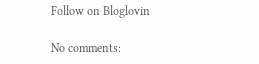Follow on Bloglovin

No comments: